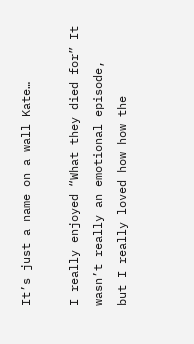It’s just a name on a wall Kate…

I really enjoyed “What they died for” It wasn’t really an emotional episode,
but I really loved how how the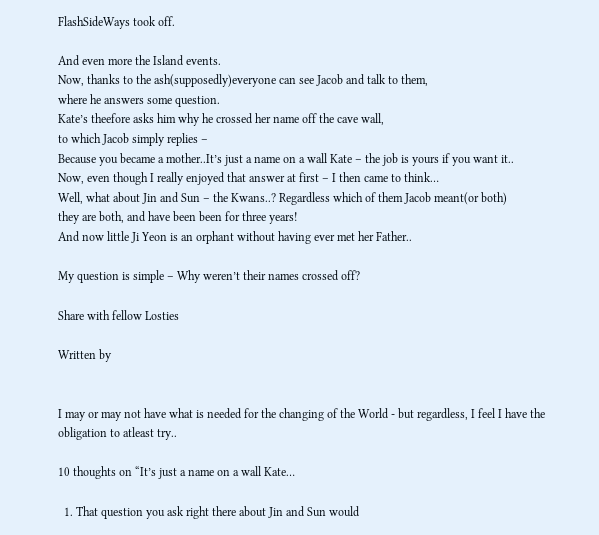FlashSideWays took off.

And even more the Island events.
Now, thanks to the ash(supposedly)everyone can see Jacob and talk to them,
where he answers some question.
Kate’s theefore asks him why he crossed her name off the cave wall,
to which Jacob simply replies –
Because you became a mother..It’s just a name on a wall Kate – the job is yours if you want it..
Now, even though I really enjoyed that answer at first – I then came to think…
Well, what about Jin and Sun – the Kwans..? Regardless which of them Jacob meant(or both)
they are both, and have been been for three years!
And now little Ji Yeon is an orphant without having ever met her Father..

My question is simple – Why weren’t their names crossed off?

Share with fellow Losties

Written by


I may or may not have what is needed for the changing of the World - but regardless, I feel I have the obligation to atleast try..

10 thoughts on “It’s just a name on a wall Kate…

  1. That question you ask right there about Jin and Sun would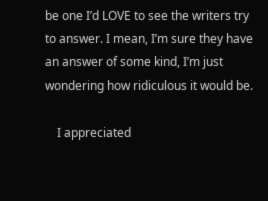be one I’d LOVE to see the writers try to answer. I mean, I’m sure they have an answer of some kind, I’m just wondering how ridiculous it would be.

    I appreciated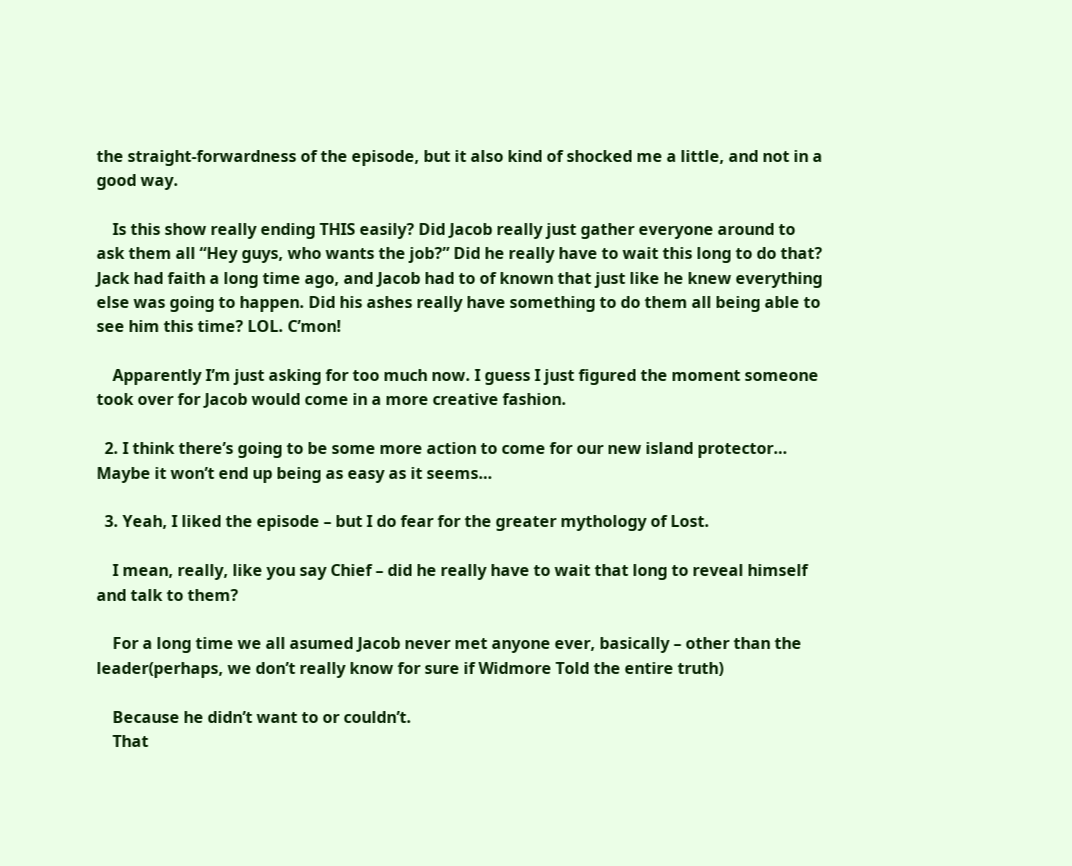the straight-forwardness of the episode, but it also kind of shocked me a little, and not in a good way.

    Is this show really ending THIS easily? Did Jacob really just gather everyone around to ask them all “Hey guys, who wants the job?” Did he really have to wait this long to do that? Jack had faith a long time ago, and Jacob had to of known that just like he knew everything else was going to happen. Did his ashes really have something to do them all being able to see him this time? LOL. C’mon!

    Apparently I’m just asking for too much now. I guess I just figured the moment someone took over for Jacob would come in a more creative fashion.

  2. I think there’s going to be some more action to come for our new island protector… Maybe it won’t end up being as easy as it seems…

  3. Yeah, I liked the episode – but I do fear for the greater mythology of Lost.

    I mean, really, like you say Chief – did he really have to wait that long to reveal himself and talk to them?

    For a long time we all asumed Jacob never met anyone ever, basically – other than the leader(perhaps, we don’t really know for sure if Widmore Told the entire truth)

    Because he didn’t want to or couldn’t.
    That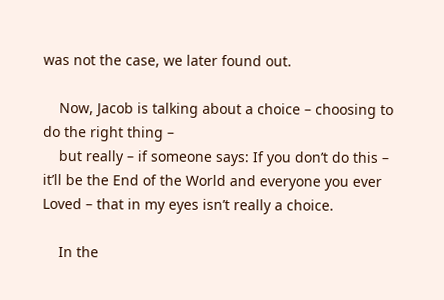was not the case, we later found out.

    Now, Jacob is talking about a choice – choosing to do the right thing –
    but really – if someone says: If you don’t do this – it’ll be the End of the World and everyone you ever Loved – that in my eyes isn’t really a choice.

    In the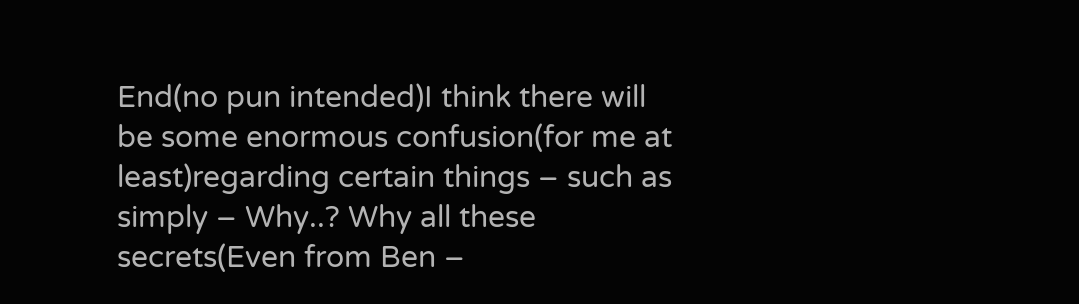End(no pun intended)I think there will be some enormous confusion(for me at least)regarding certain things – such as simply – Why..? Why all these secrets(Even from Ben –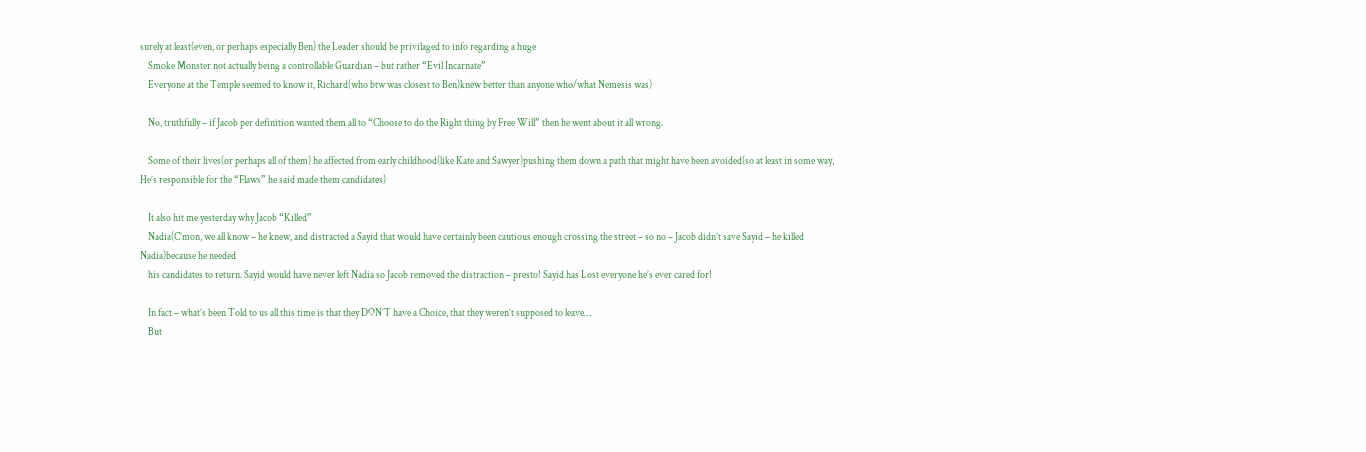surely at least(even, or perhaps especially Ben) the Leader should be privilaged to info regarding a huge
    Smoke Monster not actually being a controllable Guardian – but rather “Evil Incarnate”
    Everyone at the Temple seemed to know it, Richard(who btw was closest to Ben)knew better than anyone who/what Nemesis was)

    No, truthfully – if Jacob per definition wanted them all to “Choose to do the Right thing by Free Will” then he went about it all wrong.

    Some of their lives(or perhaps all of them) he affected from early childhood(like Kate and Sawyer)pushing them down a path that might have been avoided(so at least in some way, He’s responsible for the “Flaws” he said made them candidates)

    It also hit me yesterday why Jacob “Killed”
    Nadia(C’mon, we all know – he knew, and distracted a Sayid that would have certainly been cautious enough crossing the street – so no – Jacob didn’t save Sayid – he killed Nadia)because he needed
    his candidates to return. Sayid would have never left Nadia so Jacob removed the distraction – presto! Sayid has Lost everyone he’s ever cared for!

    In fact – what’s been Told to us all this time is that they DON’T have a Choice, that they weren’t supposed to leave…
    But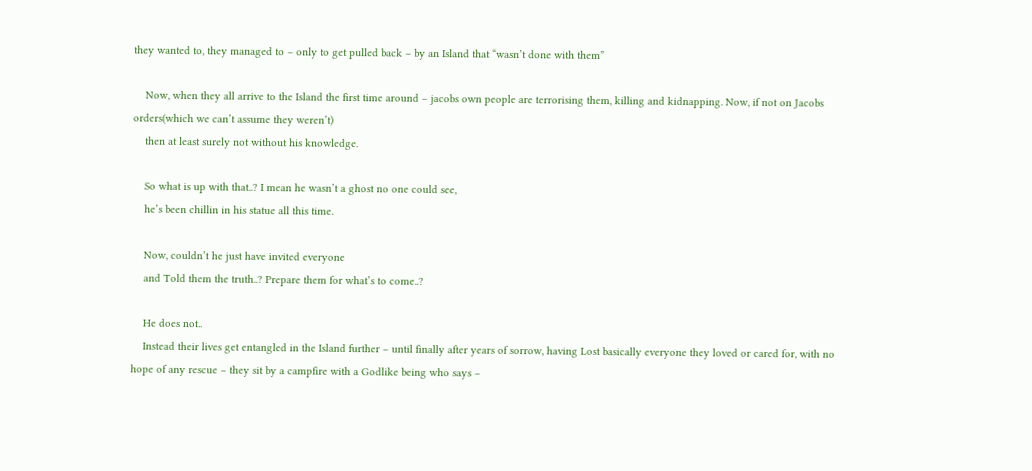they wanted to, they managed to – only to get pulled back – by an Island that “wasn’t done with them”

    Now, when they all arrive to the Island the first time around – jacobs own people are terrorising them, killing and kidnapping. Now, if not on Jacobs orders(which we can’t assume they weren’t)
    then at least surely not without his knowledge.

    So what is up with that..? I mean he wasn’t a ghost no one could see,
    he’s been chillin in his statue all this time.

    Now, couldn’t he just have invited everyone
    and Told them the truth..? Prepare them for what’s to come..?

    He does not..
    Instead their lives get entangled in the Island further – until finally after years of sorrow, having Lost basically everyone they loved or cared for, with no hope of any rescue – they sit by a campfire with a Godlike being who says –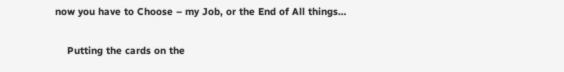now you have to Choose – my Job, or the End of All things…

    Putting the cards on the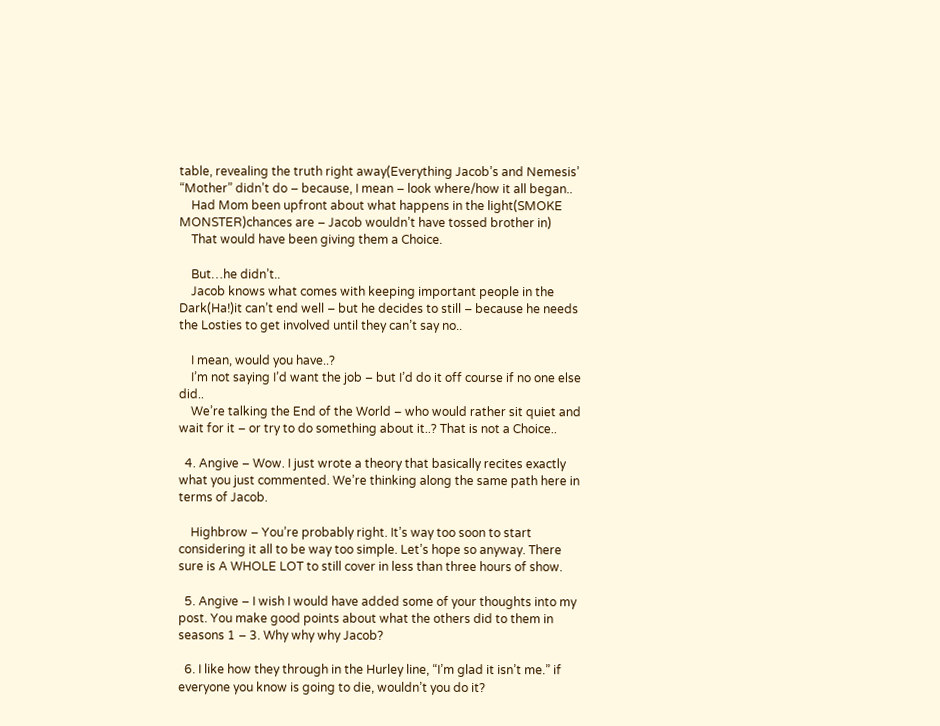table, revealing the truth right away(Everything Jacob’s and Nemesis’ “Mother” didn’t do – because, I mean – look where/how it all began..
    Had Mom been upfront about what happens in the light(SMOKE MONSTER)chances are – Jacob wouldn’t have tossed brother in)
    That would have been giving them a Choice.

    But…he didn’t..
    Jacob knows what comes with keeping important people in the Dark(Ha!)it can’t end well – but he decides to still – because he needs the Losties to get involved until they can’t say no..

    I mean, would you have..?
    I’m not saying I’d want the job – but I’d do it off course if no one else did..
    We’re talking the End of the World – who would rather sit quiet and wait for it – or try to do something about it..? That is not a Choice..

  4. Angive – Wow. I just wrote a theory that basically recites exactly what you just commented. We’re thinking along the same path here in terms of Jacob.

    Highbrow – You’re probably right. It’s way too soon to start considering it all to be way too simple. Let’s hope so anyway. There sure is A WHOLE LOT to still cover in less than three hours of show.

  5. Angive – I wish I would have added some of your thoughts into my post. You make good points about what the others did to them in seasons 1 – 3. Why why why Jacob?

  6. I like how they through in the Hurley line, “I’m glad it isn’t me.” if everyone you know is going to die, wouldn’t you do it?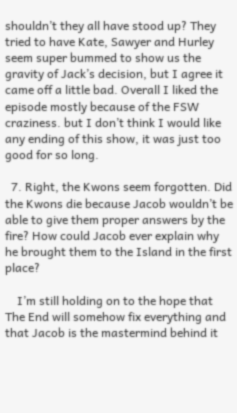shouldn’t they all have stood up? They tried to have Kate, Sawyer and Hurley seem super bummed to show us the gravity of Jack’s decision, but I agree it came off a little bad. Overall I liked the episode mostly because of the FSW craziness. but I don’t think I would like any ending of this show, it was just too good for so long.

  7. Right, the Kwons seem forgotten. Did the Kwons die because Jacob wouldn’t be able to give them proper answers by the fire? How could Jacob ever explain why he brought them to the Island in the first place?

    I’m still holding on to the hope that The End will somehow fix everything and that Jacob is the mastermind behind it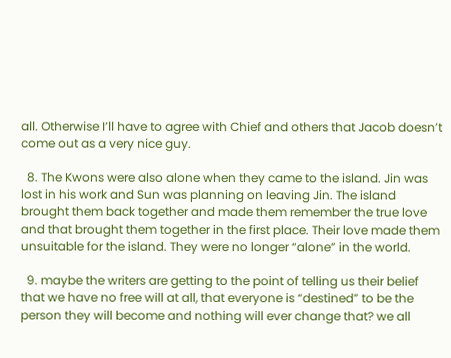all. Otherwise I’ll have to agree with Chief and others that Jacob doesn’t come out as a very nice guy.

  8. The Kwons were also alone when they came to the island. Jin was lost in his work and Sun was planning on leaving Jin. The island brought them back together and made them remember the true love and that brought them together in the first place. Their love made them unsuitable for the island. They were no longer “alone” in the world.

  9. maybe the writers are getting to the point of telling us their belief that we have no free will at all, that everyone is “destined” to be the person they will become and nothing will ever change that? we all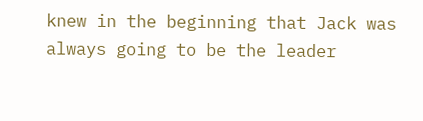knew in the beginning that Jack was always going to be the leader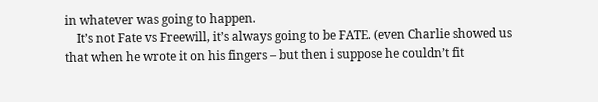in whatever was going to happen.
    It’s not Fate vs Freewill, it’s always going to be FATE. (even Charlie showed us that when he wrote it on his fingers – but then i suppose he couldn’t fit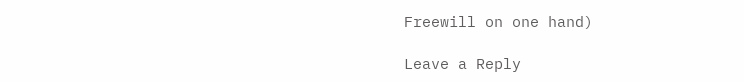Freewill on one hand)

Leave a Reply